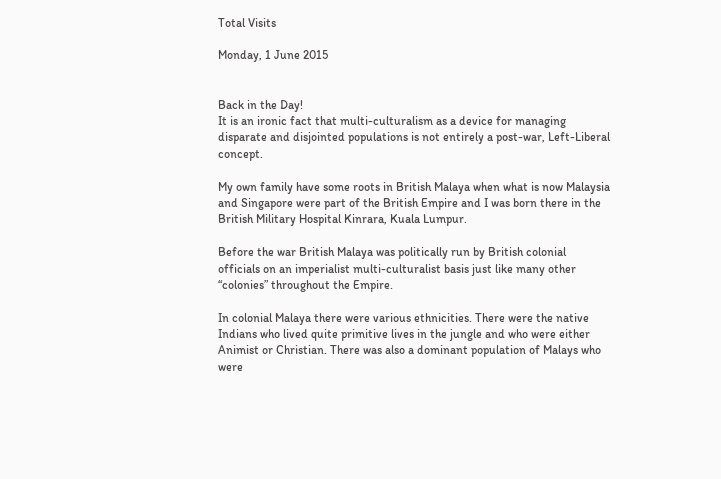Total Visits

Monday, 1 June 2015


Back in the Day!
It is an ironic fact that multi-culturalism as a device for managing disparate and disjointed populations is not entirely a post-war, Left-Liberal concept.

My own family have some roots in British Malaya when what is now Malaysia and Singapore were part of the British Empire and I was born there in the British Military Hospital Kinrara, Kuala Lumpur.

Before the war British Malaya was politically run by British colonial officials on an imperialist multi-culturalist basis just like many other “colonies” throughout the Empire.

In colonial Malaya there were various ethnicities. There were the native Indians who lived quite primitive lives in the jungle and who were either Animist or Christian. There was also a dominant population of Malays who were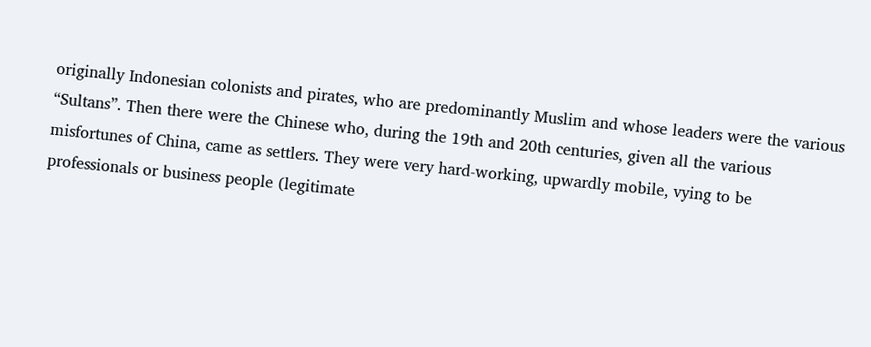originally Indonesian colonists and pirates, who are predominantly Muslim and whose leaders were the various “Sultans”. Then there were the Chinese who, during the 19th and 20th centuries, given all the various misfortunes of China, came as settlers. They were very hard-working, upwardly mobile, vying to be professionals or business people (legitimate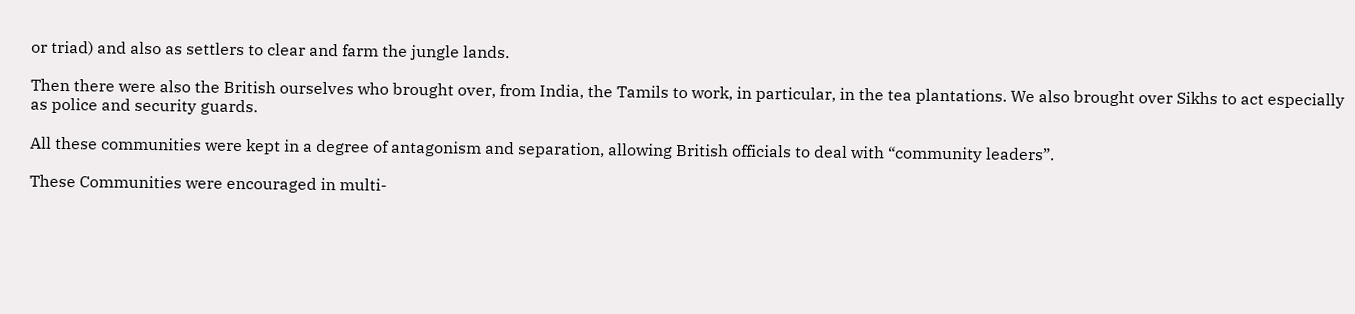or triad) and also as settlers to clear and farm the jungle lands.

Then there were also the British ourselves who brought over, from India, the Tamils to work, in particular, in the tea plantations. We also brought over Sikhs to act especially as police and security guards.

All these communities were kept in a degree of antagonism and separation, allowing British officials to deal with “community leaders”.

These Communities were encouraged in multi-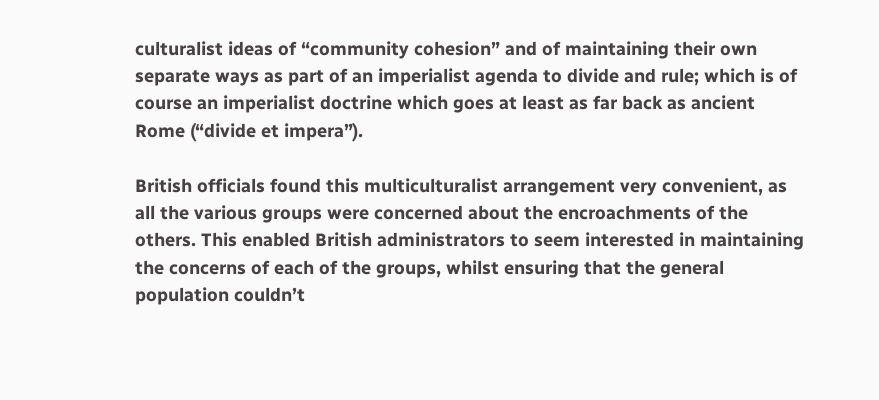culturalist ideas of “community cohesion” and of maintaining their own separate ways as part of an imperialist agenda to divide and rule; which is of course an imperialist doctrine which goes at least as far back as ancient Rome (“divide et impera”).

British officials found this multiculturalist arrangement very convenient, as all the various groups were concerned about the encroachments of the others. This enabled British administrators to seem interested in maintaining the concerns of each of the groups, whilst ensuring that the general population couldn’t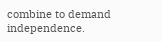combine to demand independence.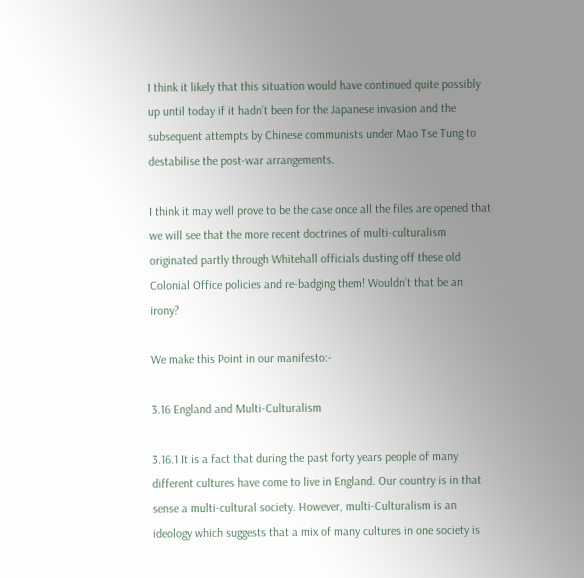I think it likely that this situation would have continued quite possibly up until today if it hadn’t been for the Japanese invasion and the subsequent attempts by Chinese communists under Mao Tse Tung to destabilise the post-war arrangements.

I think it may well prove to be the case once all the files are opened that we will see that the more recent doctrines of multi-culturalism originated partly through Whitehall officials dusting off these old Colonial Office policies and re-badging them! Wouldn’t that be an irony?

We make this Point in our manifesto:-

3.16 England and Multi-Culturalism

3.16.1 It is a fact that during the past forty years people of many different cultures have come to live in England. Our country is in that sense a multi-cultural society. However, multi-Culturalism is an ideology which suggests that a mix of many cultures in one society is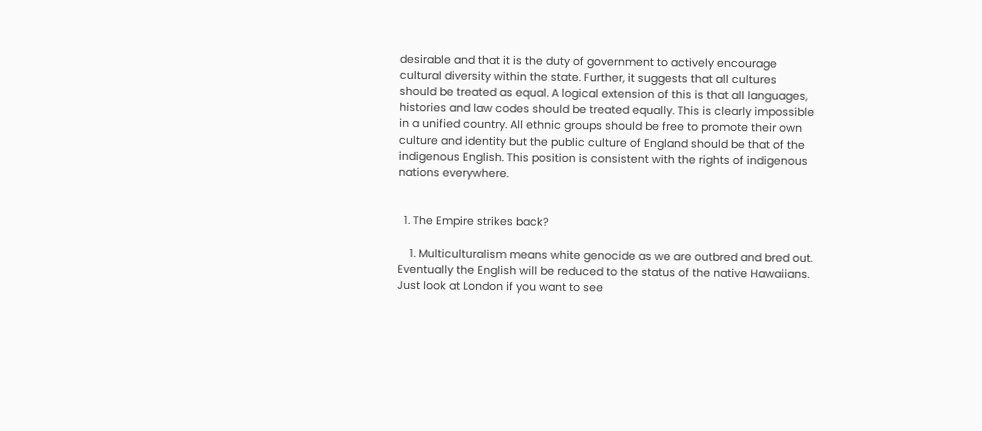desirable and that it is the duty of government to actively encourage cultural diversity within the state. Further, it suggests that all cultures should be treated as equal. A logical extension of this is that all languages, histories and law codes should be treated equally. This is clearly impossible in a unified country. All ethnic groups should be free to promote their own culture and identity but the public culture of England should be that of the indigenous English. This position is consistent with the rights of indigenous nations everywhere.


  1. The Empire strikes back?

    1. Multiculturalism means white genocide as we are outbred and bred out. Eventually the English will be reduced to the status of the native Hawaiians. Just look at London if you want to see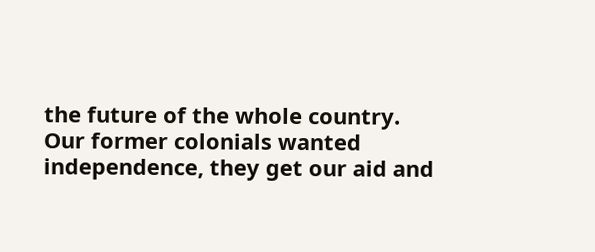the future of the whole country. Our former colonials wanted independence, they get our aid and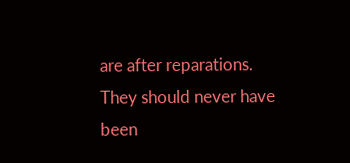are after reparations. They should never have been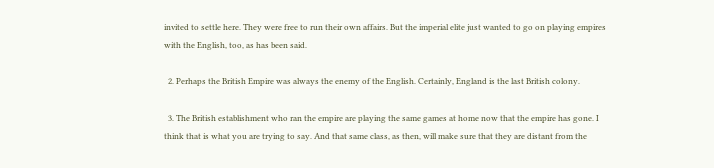invited to settle here. They were free to run their own affairs. But the imperial elite just wanted to go on playing empires with the English, too, as has been said.

  2. Perhaps the British Empire was always the enemy of the English. Certainly, England is the last British colony.

  3. The British establishment who ran the empire are playing the same games at home now that the empire has gone. I think that is what you are trying to say. And that same class, as then, will make sure that they are distant from the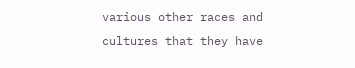various other races and cultures that they have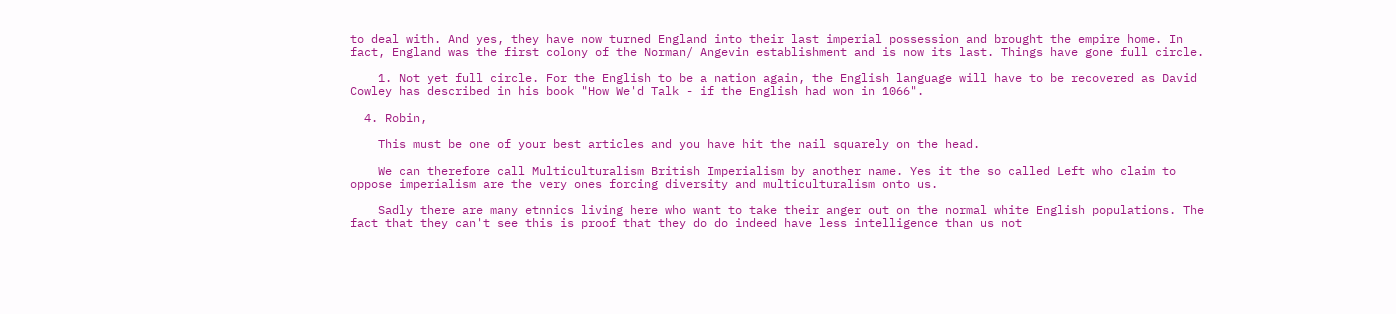to deal with. And yes, they have now turned England into their last imperial possession and brought the empire home. In fact, England was the first colony of the Norman/ Angevin establishment and is now its last. Things have gone full circle.

    1. Not yet full circle. For the English to be a nation again, the English language will have to be recovered as David Cowley has described in his book "How We'd Talk - if the English had won in 1066".

  4. Robin,

    This must be one of your best articles and you have hit the nail squarely on the head.

    We can therefore call Multiculturalism British Imperialism by another name. Yes it the so called Left who claim to oppose imperialism are the very ones forcing diversity and multiculturalism onto us.

    Sadly there are many etnnics living here who want to take their anger out on the normal white English populations. The fact that they can't see this is proof that they do do indeed have less intelligence than us not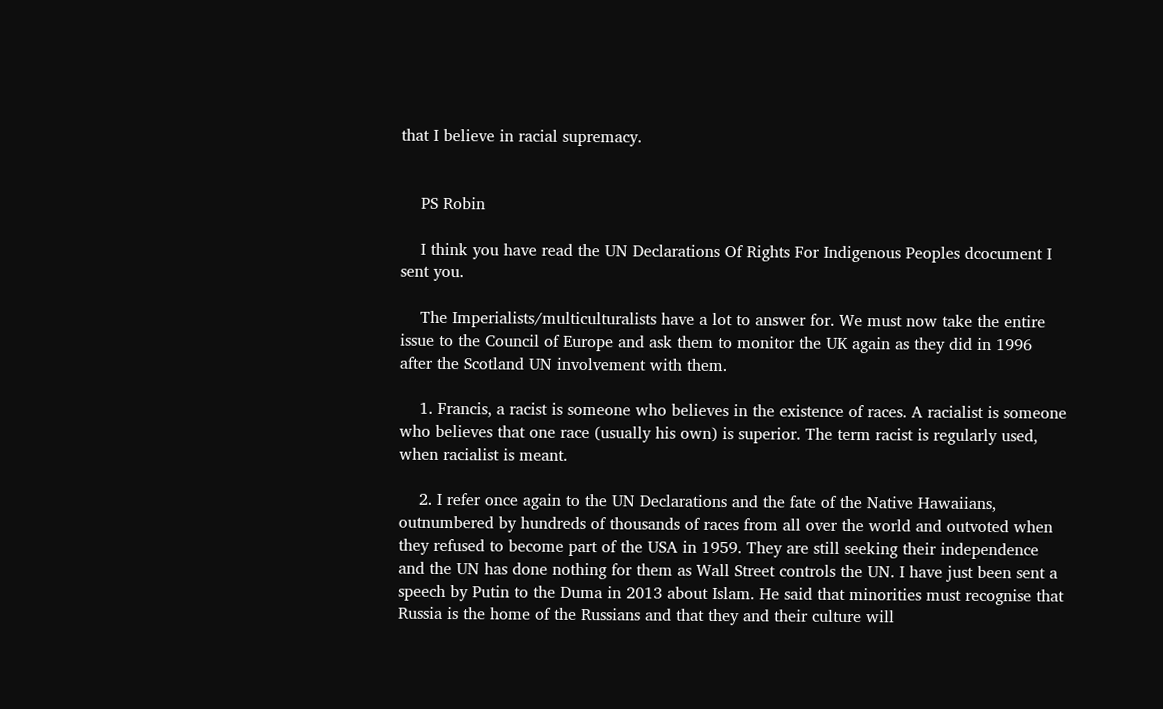that I believe in racial supremacy.


    PS Robin

    I think you have read the UN Declarations Of Rights For Indigenous Peoples dcocument I sent you.

    The Imperialists/multiculturalists have a lot to answer for. We must now take the entire issue to the Council of Europe and ask them to monitor the UK again as they did in 1996 after the Scotland UN involvement with them.

    1. Francis, a racist is someone who believes in the existence of races. A racialist is someone who believes that one race (usually his own) is superior. The term racist is regularly used, when racialist is meant.

    2. I refer once again to the UN Declarations and the fate of the Native Hawaiians, outnumbered by hundreds of thousands of races from all over the world and outvoted when they refused to become part of the USA in 1959. They are still seeking their independence and the UN has done nothing for them as Wall Street controls the UN. I have just been sent a speech by Putin to the Duma in 2013 about Islam. He said that minorities must recognise that Russia is the home of the Russians and that they and their culture will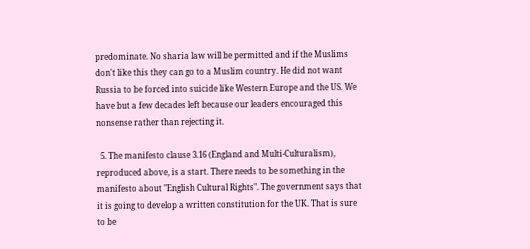predominate. No sharia law will be permitted and if the Muslims don't like this they can go to a Muslim country. He did not want Russia to be forced into suicide like Western Europe and the US. We have but a few decades left because our leaders encouraged this nonsense rather than rejecting it.

  5. The manifesto clause 3.16 (England and Multi-Culturalism), reproduced above, is a start. There needs to be something in the manifesto about "English Cultural Rights". The government says that it is going to develop a written constitution for the UK. That is sure to be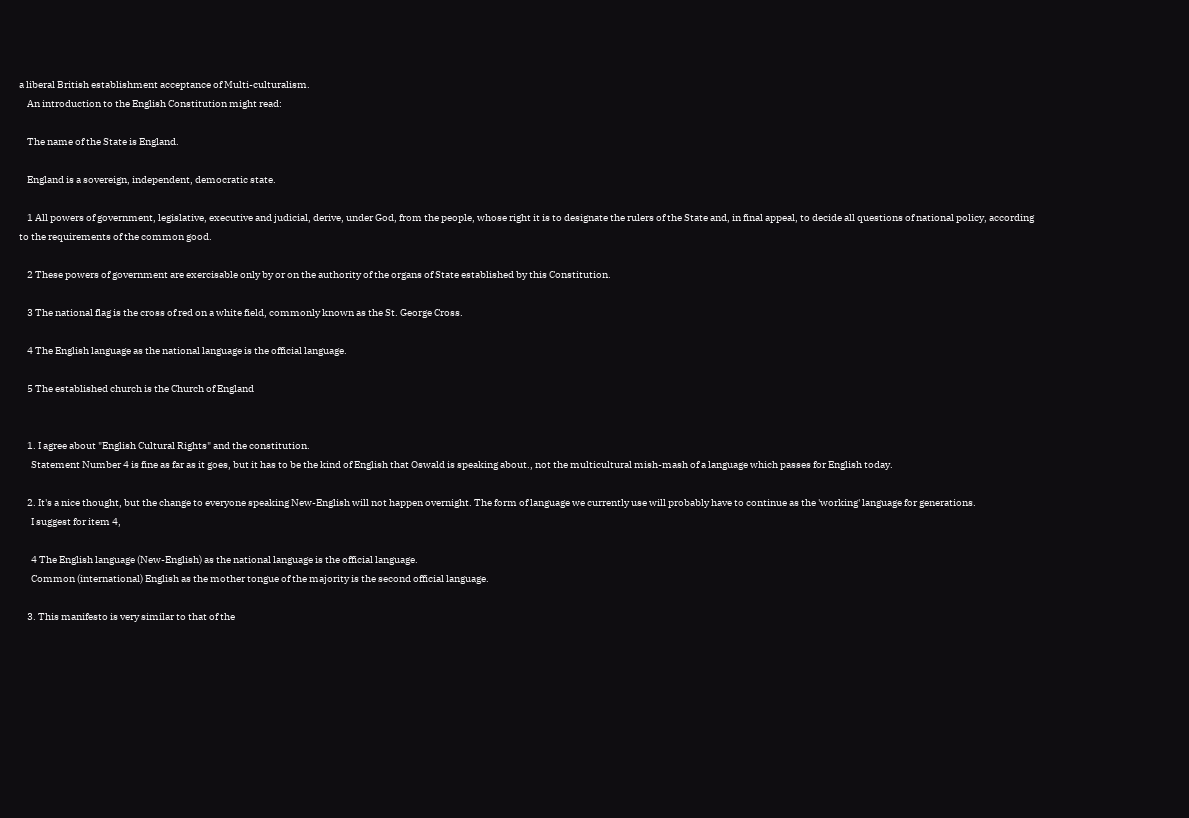a liberal British establishment acceptance of Multi-culturalism.
    An introduction to the English Constitution might read:

    The name of the State is England.

    England is a sovereign, independent, democratic state.

    1 All powers of government, legislative, executive and judicial, derive, under God, from the people, whose right it is to designate the rulers of the State and, in final appeal, to decide all questions of national policy, according to the requirements of the common good.

    2 These powers of government are exercisable only by or on the authority of the organs of State established by this Constitution.

    3 The national flag is the cross of red on a white field, commonly known as the St. George Cross.

    4 The English language as the national language is the official language.

    5 The established church is the Church of England


    1. I agree about "English Cultural Rights" and the constitution.
      Statement Number 4 is fine as far as it goes, but it has to be the kind of English that Oswald is speaking about., not the multicultural mish-mash of a language which passes for English today.

    2. It's a nice thought, but the change to everyone speaking New-English will not happen overnight. The form of language we currently use will probably have to continue as the 'working' language for generations.
      I suggest for item 4,

      4 The English language (New-English) as the national language is the official language.
      Common (international) English as the mother tongue of the majority is the second official language.

    3. This manifesto is very similar to that of the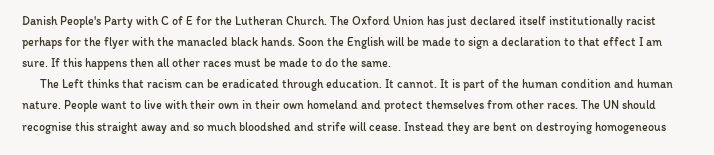Danish People's Party with C of E for the Lutheran Church. The Oxford Union has just declared itself institutionally racist perhaps for the flyer with the manacled black hands. Soon the English will be made to sign a declaration to that effect I am sure. If this happens then all other races must be made to do the same.
      The Left thinks that racism can be eradicated through education. It cannot. It is part of the human condition and human nature. People want to live with their own in their own homeland and protect themselves from other races. The UN should recognise this straight away and so much bloodshed and strife will cease. Instead they are bent on destroying homogeneous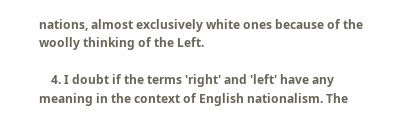nations, almost exclusively white ones because of the woolly thinking of the Left.

    4. I doubt if the terms 'right' and 'left' have any meaning in the context of English nationalism. The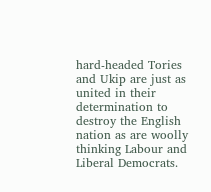hard-headed Tories and Ukip are just as united in their determination to destroy the English nation as are woolly thinking Labour and Liberal Democrats.